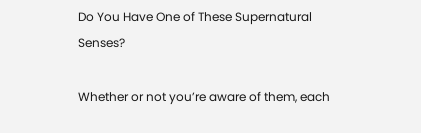Do You Have One of These Supernatural Senses?

Whether or not you’re aware of them, each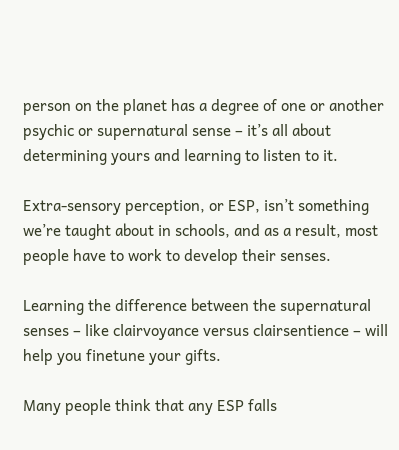person on the planet has a degree of one or another psychic or supernatural sense – it’s all about determining yours and learning to listen to it.

Extra-sensory perception, or ESP, isn’t something we’re taught about in schools, and as a result, most people have to work to develop their senses.

Learning the difference between the supernatural senses – like clairvoyance versus clairsentience – will help you finetune your gifts.

Many people think that any ESP falls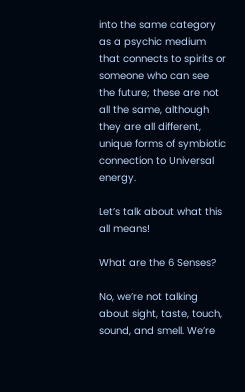into the same category as a psychic medium that connects to spirits or someone who can see the future; these are not all the same, although they are all different, unique forms of symbiotic connection to Universal energy.

Let’s talk about what this all means!

What are the 6 Senses?

No, we’re not talking about sight, taste, touch, sound, and smell. We’re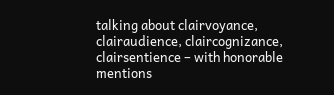talking about clairvoyance, clairaudience, claircognizance, clairsentience – with honorable mentions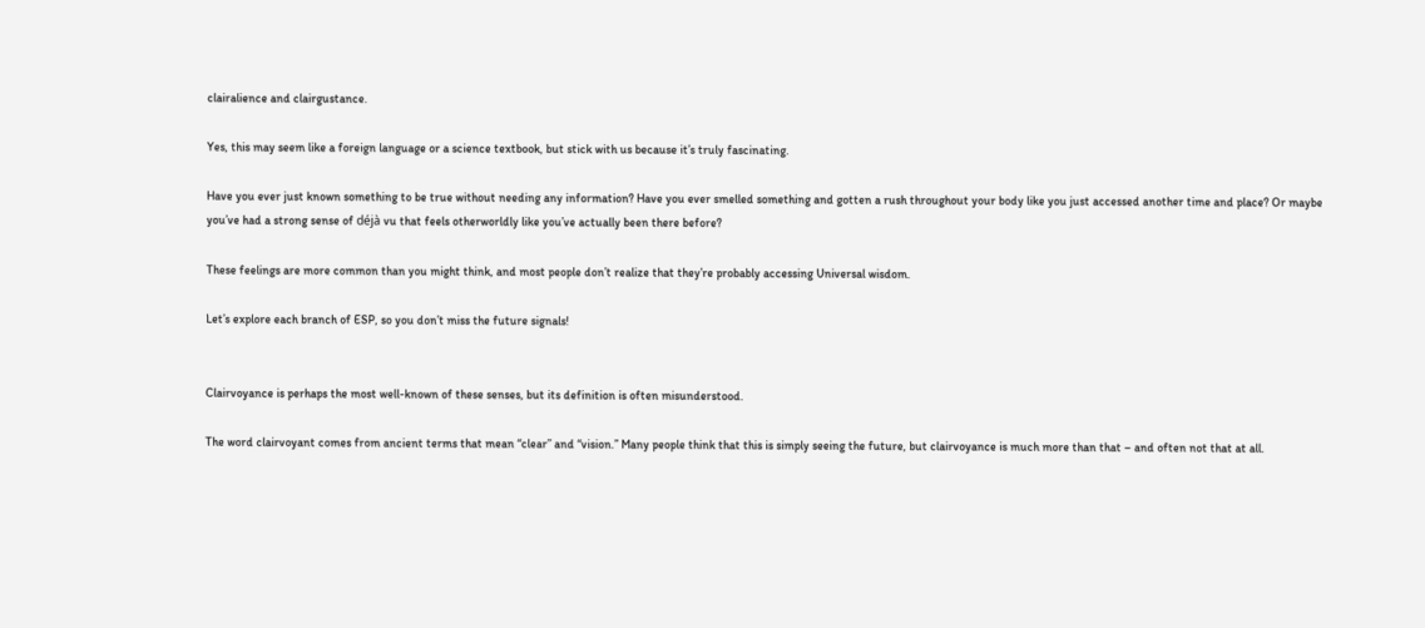clairalience and clairgustance.

Yes, this may seem like a foreign language or a science textbook, but stick with us because it’s truly fascinating.

Have you ever just known something to be true without needing any information? Have you ever smelled something and gotten a rush throughout your body like you just accessed another time and place? Or maybe you’ve had a strong sense of déjà vu that feels otherworldly like you’ve actually been there before?

These feelings are more common than you might think, and most people don’t realize that they’re probably accessing Universal wisdom.

Let’s explore each branch of ESP, so you don’t miss the future signals!


Clairvoyance is perhaps the most well-known of these senses, but its definition is often misunderstood.

The word clairvoyant comes from ancient terms that mean “clear” and “vision.” Many people think that this is simply seeing the future, but clairvoyance is much more than that – and often not that at all.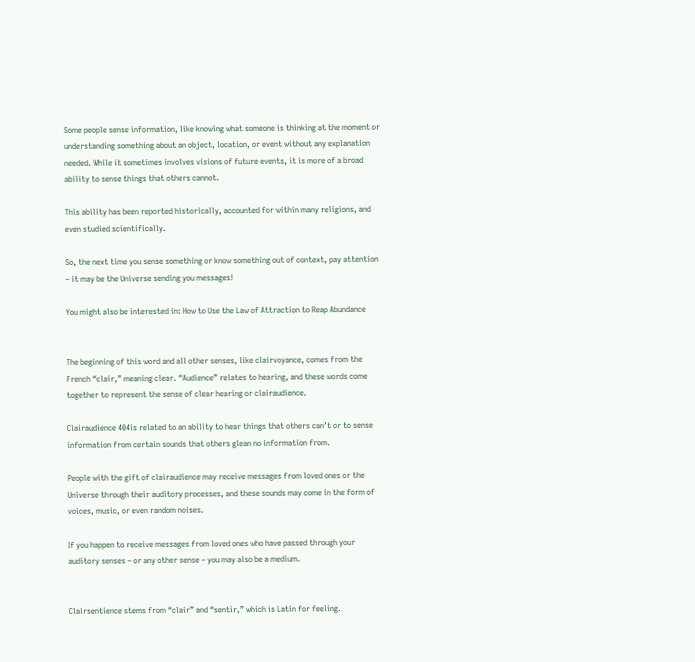Some people sense information, like knowing what someone is thinking at the moment or understanding something about an object, location, or event without any explanation needed. While it sometimes involves visions of future events, it is more of a broad ability to sense things that others cannot.

This ability has been reported historically, accounted for within many religions, and even studied scientifically.

So, the next time you sense something or know something out of context, pay attention – it may be the Universe sending you messages!

You might also be interested in: How to Use the Law of Attraction to Reap Abundance


The beginning of this word and all other senses, like clairvoyance, comes from the French “clair,” meaning clear. “Audience” relates to hearing, and these words come together to represent the sense of clear hearing or clairaudience.

Clairaudience 404is related to an ability to hear things that others can’t or to sense information from certain sounds that others glean no information from.

People with the gift of clairaudience may receive messages from loved ones or the Universe through their auditory processes, and these sounds may come in the form of voices, music, or even random noises.

If you happen to receive messages from loved ones who have passed through your auditory senses – or any other sense – you may also be a medium.


Clairsentience stems from “clair” and “sentir,” which is Latin for feeling.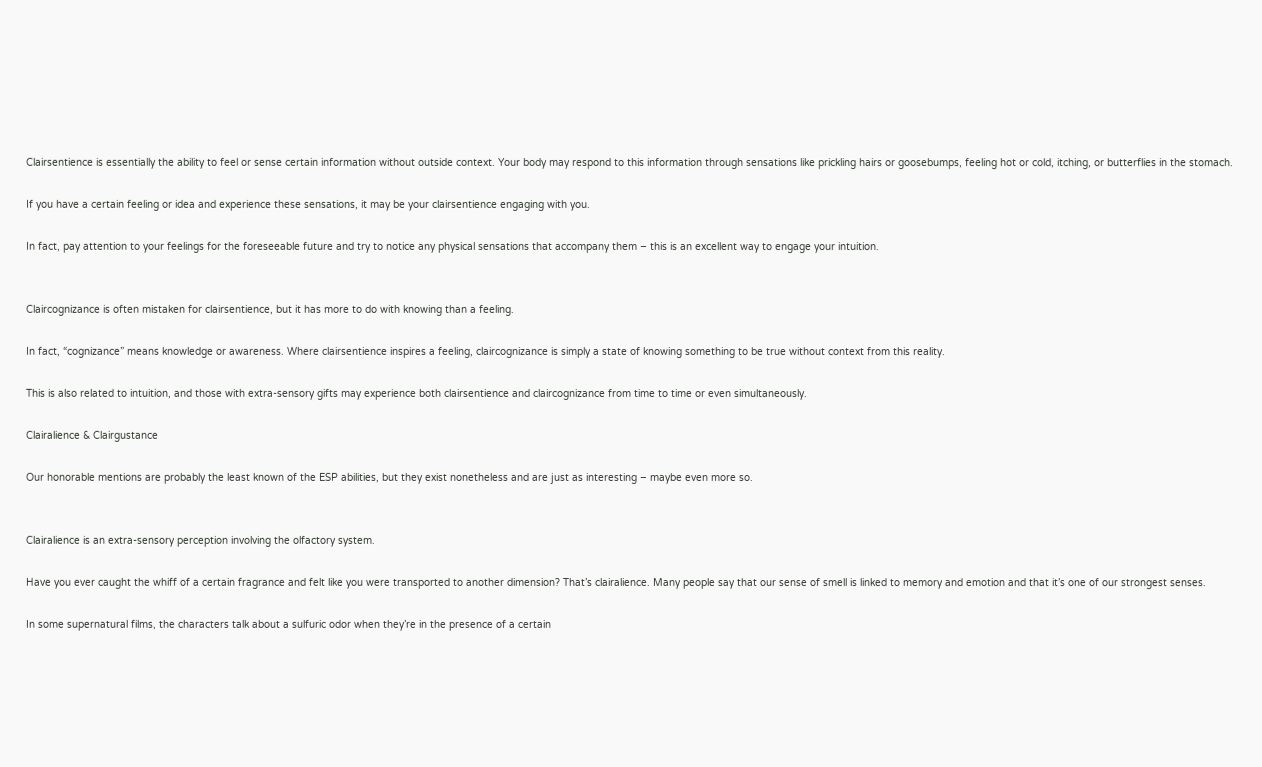Clairsentience is essentially the ability to feel or sense certain information without outside context. Your body may respond to this information through sensations like prickling hairs or goosebumps, feeling hot or cold, itching, or butterflies in the stomach.

If you have a certain feeling or idea and experience these sensations, it may be your clairsentience engaging with you.

In fact, pay attention to your feelings for the foreseeable future and try to notice any physical sensations that accompany them – this is an excellent way to engage your intuition.


Claircognizance is often mistaken for clairsentience, but it has more to do with knowing than a feeling.

In fact, “cognizance” means knowledge or awareness. Where clairsentience inspires a feeling, claircognizance is simply a state of knowing something to be true without context from this reality.

This is also related to intuition, and those with extra-sensory gifts may experience both clairsentience and claircognizance from time to time or even simultaneously.

Clairalience & Clairgustance

Our honorable mentions are probably the least known of the ESP abilities, but they exist nonetheless and are just as interesting – maybe even more so.


Clairalience is an extra-sensory perception involving the olfactory system.

Have you ever caught the whiff of a certain fragrance and felt like you were transported to another dimension? That’s clairalience. Many people say that our sense of smell is linked to memory and emotion and that it’s one of our strongest senses.

In some supernatural films, the characters talk about a sulfuric odor when they’re in the presence of a certain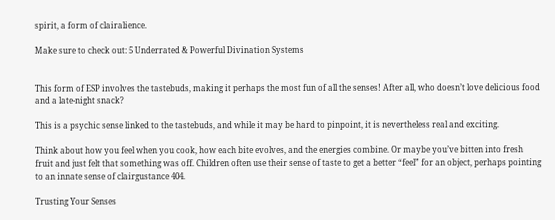spirit, a form of clairalience.

Make sure to check out: 5 Underrated & Powerful Divination Systems


This form of ESP involves the tastebuds, making it perhaps the most fun of all the senses! After all, who doesn’t love delicious food and a late-night snack?

This is a psychic sense linked to the tastebuds, and while it may be hard to pinpoint, it is nevertheless real and exciting.

Think about how you feel when you cook, how each bite evolves, and the energies combine. Or maybe you’ve bitten into fresh fruit and just felt that something was off. Children often use their sense of taste to get a better “feel” for an object, perhaps pointing to an innate sense of clairgustance 404.

Trusting Your Senses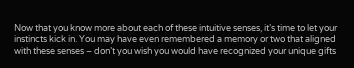Now that you know more about each of these intuitive senses, it’s time to let your instincts kick in. You may have even remembered a memory or two that aligned with these senses – don’t you wish you would have recognized your unique gifts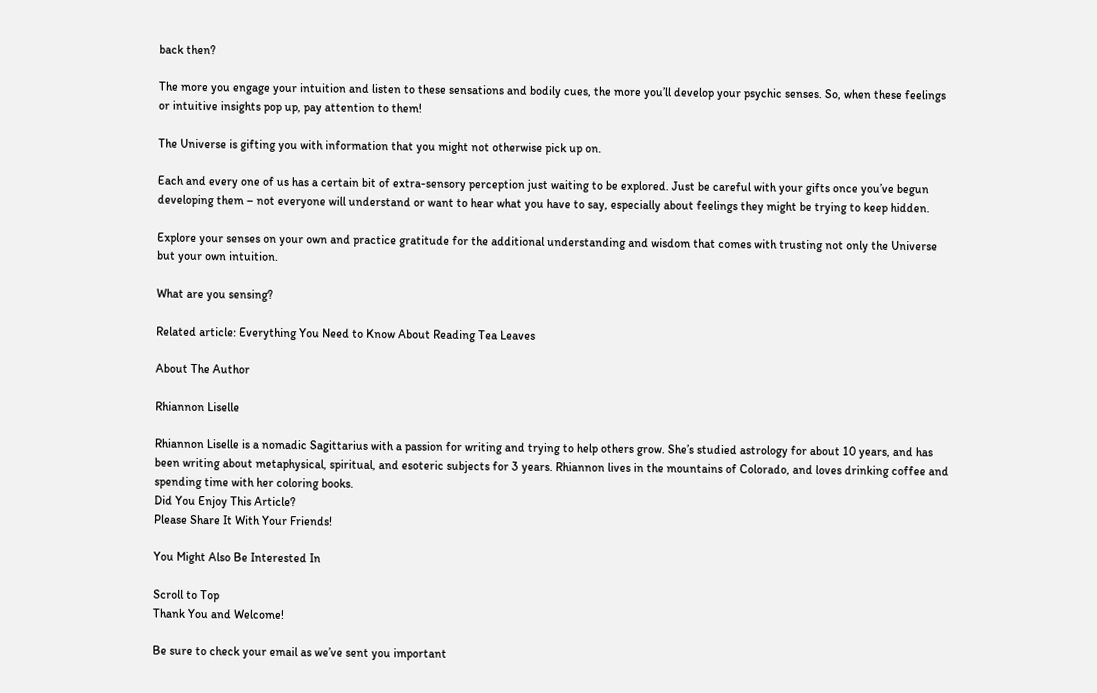back then?

The more you engage your intuition and listen to these sensations and bodily cues, the more you’ll develop your psychic senses. So, when these feelings or intuitive insights pop up, pay attention to them!

The Universe is gifting you with information that you might not otherwise pick up on.

Each and every one of us has a certain bit of extra-sensory perception just waiting to be explored. Just be careful with your gifts once you’ve begun developing them – not everyone will understand or want to hear what you have to say, especially about feelings they might be trying to keep hidden.

Explore your senses on your own and practice gratitude for the additional understanding and wisdom that comes with trusting not only the Universe but your own intuition.

What are you sensing?

Related article: Everything You Need to Know About Reading Tea Leaves

About The Author

Rhiannon Liselle

Rhiannon Liselle is a nomadic Sagittarius with a passion for writing and trying to help others grow. She’s studied astrology for about 10 years, and has been writing about metaphysical, spiritual, and esoteric subjects for 3 years. Rhiannon lives in the mountains of Colorado, and loves drinking coffee and spending time with her coloring books.
Did You Enjoy This Article?
Please Share It With Your Friends!

You Might Also Be Interested In

Scroll to Top
Thank You and Welcome!

Be sure to check your email as we’ve sent you important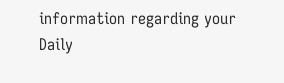information regarding your Daily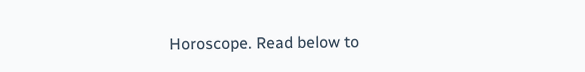Horoscope. Read below to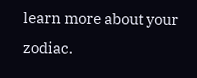learn more about your zodiac.